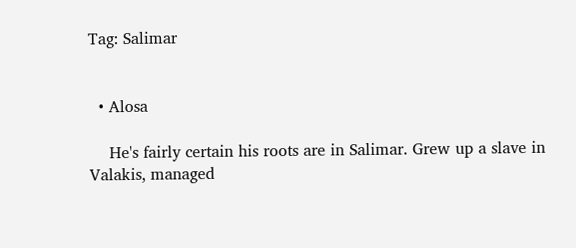Tag: Salimar


  • Alosa

    He's fairly certain his roots are in Salimar. Grew up a slave in Valakis, managed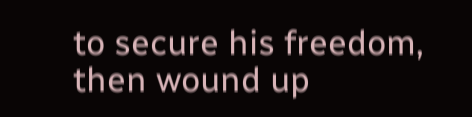to secure his freedom, then wound up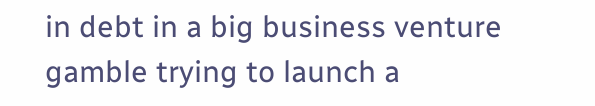in debt in a big business venture gamble trying to launch a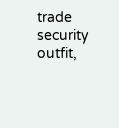trade security outfit,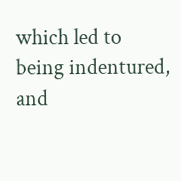which led to being indentured, and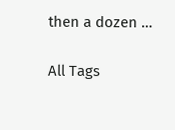then a dozen …

All Tags